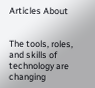Articles About


The tools, roles, and skills of technology are changing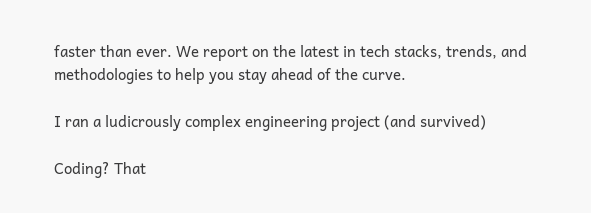faster than ever. We report on the latest in tech stacks, trends, and methodologies to help you stay ahead of the curve.

I ran a ludicrously complex engineering project (and survived)

Coding? That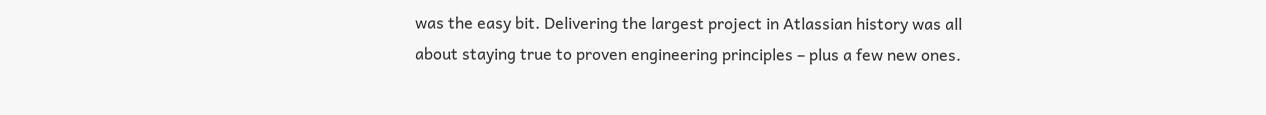was the easy bit. Delivering the largest project in Atlassian history was all about staying true to proven engineering principles – plus a few new ones.